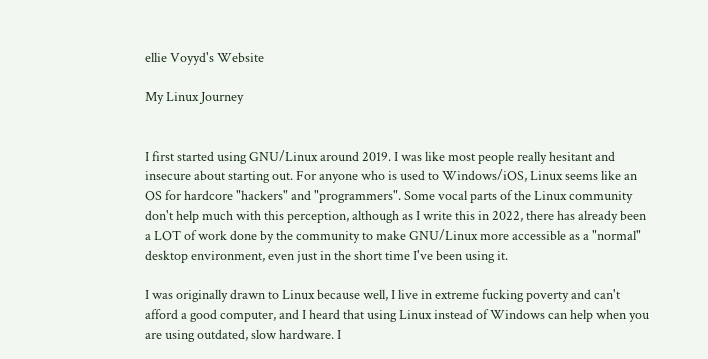ellie Voyyd's Website

My Linux Journey


I first started using GNU/Linux around 2019. I was like most people really hesitant and insecure about starting out. For anyone who is used to Windows/iOS, Linux seems like an OS for hardcore "hackers" and "programmers". Some vocal parts of the Linux community don't help much with this perception, although as I write this in 2022, there has already been a LOT of work done by the community to make GNU/Linux more accessible as a "normal" desktop environment, even just in the short time I've been using it.

I was originally drawn to Linux because well, I live in extreme fucking poverty and can't afford a good computer, and I heard that using Linux instead of Windows can help when you are using outdated, slow hardware. I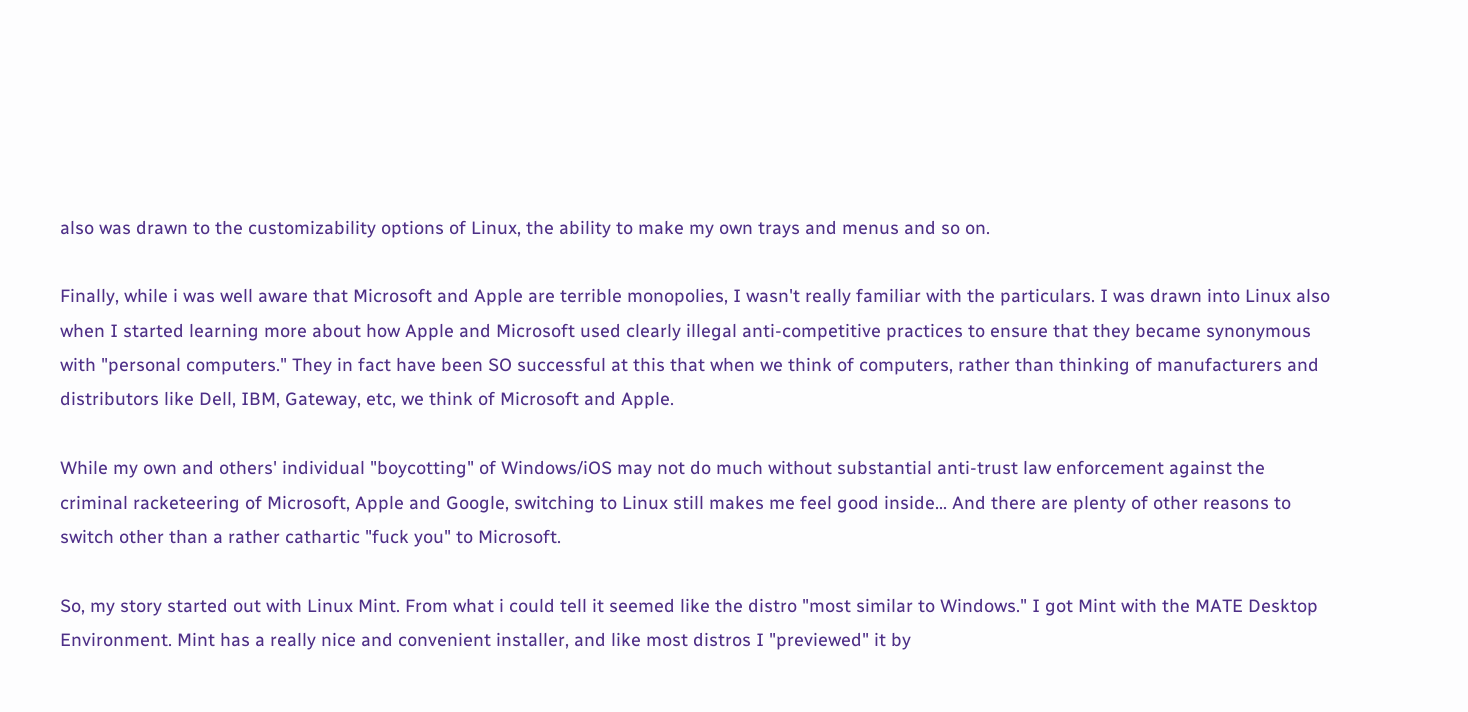also was drawn to the customizability options of Linux, the ability to make my own trays and menus and so on.

Finally, while i was well aware that Microsoft and Apple are terrible monopolies, I wasn't really familiar with the particulars. I was drawn into Linux also when I started learning more about how Apple and Microsoft used clearly illegal anti-competitive practices to ensure that they became synonymous with "personal computers." They in fact have been SO successful at this that when we think of computers, rather than thinking of manufacturers and distributors like Dell, IBM, Gateway, etc, we think of Microsoft and Apple.

While my own and others' individual "boycotting" of Windows/iOS may not do much without substantial anti-trust law enforcement against the criminal racketeering of Microsoft, Apple and Google, switching to Linux still makes me feel good inside... And there are plenty of other reasons to switch other than a rather cathartic "fuck you" to Microsoft.

So, my story started out with Linux Mint. From what i could tell it seemed like the distro "most similar to Windows." I got Mint with the MATE Desktop Environment. Mint has a really nice and convenient installer, and like most distros I "previewed" it by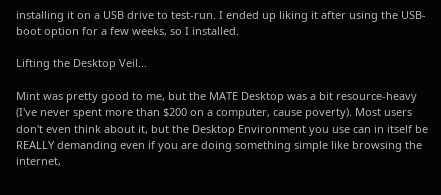installing it on a USB drive to test-run. I ended up liking it after using the USB-boot option for a few weeks, so I installed.

Lifting the Desktop Veil...

Mint was pretty good to me, but the MATE Desktop was a bit resource-heavy (I've never spent more than $200 on a computer, cause poverty). Most users don't even think about it, but the Desktop Environment you use can in itself be REALLY demanding even if you are doing something simple like browsing the internet,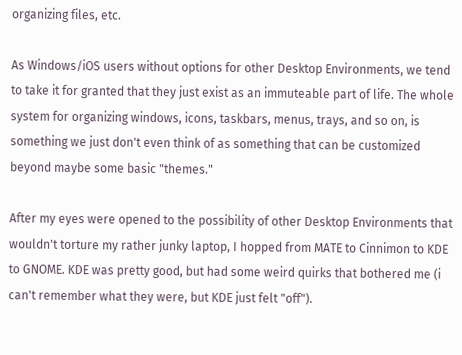organizing files, etc.

As Windows/iOS users without options for other Desktop Environments, we tend to take it for granted that they just exist as an immuteable part of life. The whole system for organizing windows, icons, taskbars, menus, trays, and so on, is something we just don't even think of as something that can be customized beyond maybe some basic "themes."

After my eyes were opened to the possibility of other Desktop Environments that wouldn't torture my rather junky laptop, I hopped from MATE to Cinnimon to KDE to GNOME. KDE was pretty good, but had some weird quirks that bothered me (i can't remember what they were, but KDE just felt "off").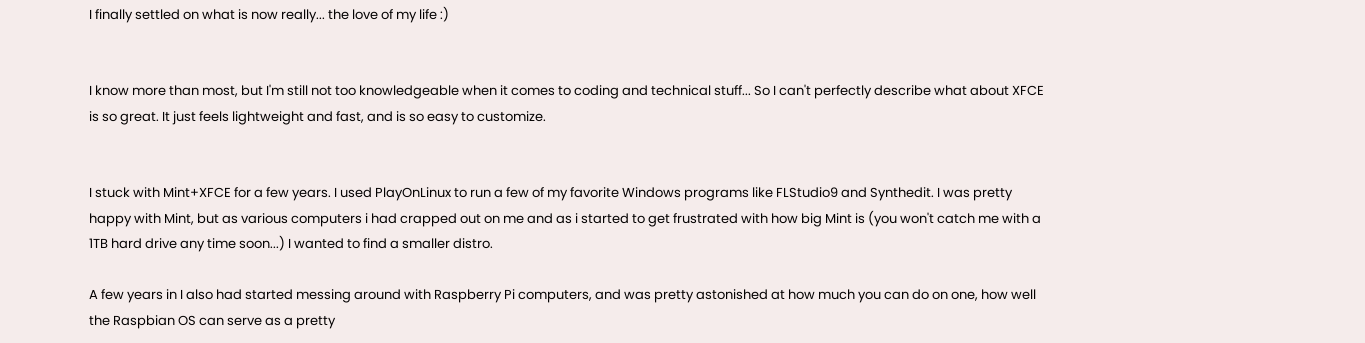I finally settled on what is now really... the love of my life :)


I know more than most, but I'm still not too knowledgeable when it comes to coding and technical stuff... So I can't perfectly describe what about XFCE is so great. It just feels lightweight and fast, and is so easy to customize.


I stuck with Mint+XFCE for a few years. I used PlayOnLinux to run a few of my favorite Windows programs like FLStudio9 and Synthedit. I was pretty happy with Mint, but as various computers i had crapped out on me and as i started to get frustrated with how big Mint is (you won't catch me with a 1TB hard drive any time soon...) I wanted to find a smaller distro.

A few years in I also had started messing around with Raspberry Pi computers, and was pretty astonished at how much you can do on one, how well the Raspbian OS can serve as a pretty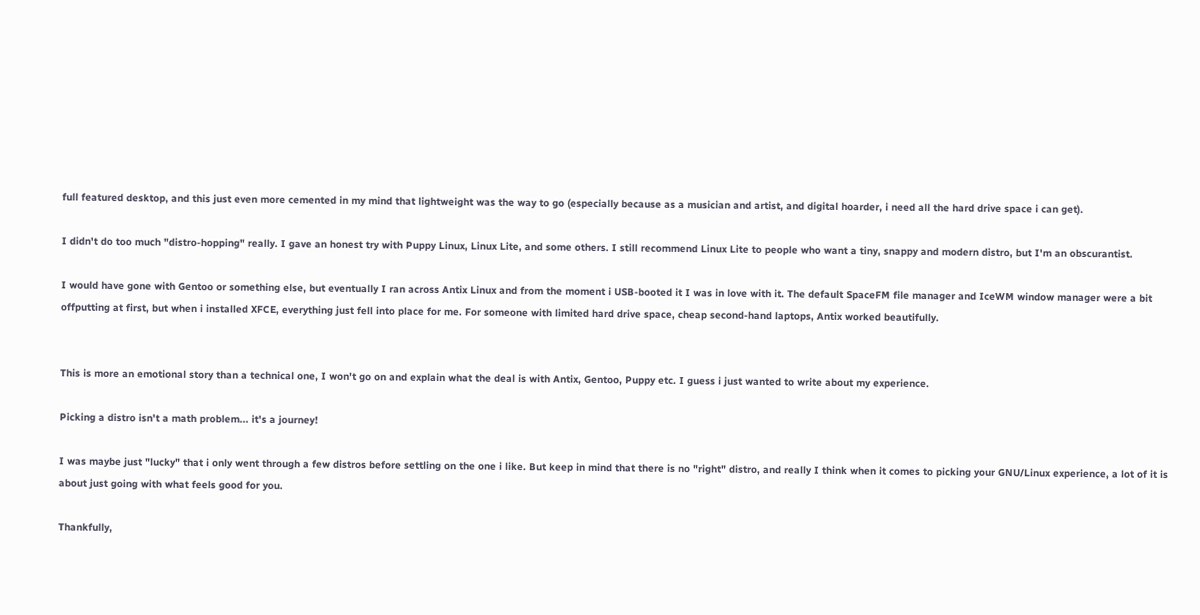full featured desktop, and this just even more cemented in my mind that lightweight was the way to go (especially because as a musician and artist, and digital hoarder, i need all the hard drive space i can get).

I didn't do too much "distro-hopping" really. I gave an honest try with Puppy Linux, Linux Lite, and some others. I still recommend Linux Lite to people who want a tiny, snappy and modern distro, but I'm an obscurantist.

I would have gone with Gentoo or something else, but eventually I ran across Antix Linux and from the moment i USB-booted it I was in love with it. The default SpaceFM file manager and IceWM window manager were a bit offputting at first, but when i installed XFCE, everything just fell into place for me. For someone with limited hard drive space, cheap second-hand laptops, Antix worked beautifully.


This is more an emotional story than a technical one, I won't go on and explain what the deal is with Antix, Gentoo, Puppy etc. I guess i just wanted to write about my experience.

Picking a distro isn't a math problem... it's a journey!

I was maybe just "lucky" that i only went through a few distros before settling on the one i like. But keep in mind that there is no "right" distro, and really I think when it comes to picking your GNU/Linux experience, a lot of it is about just going with what feels good for you.

Thankfully,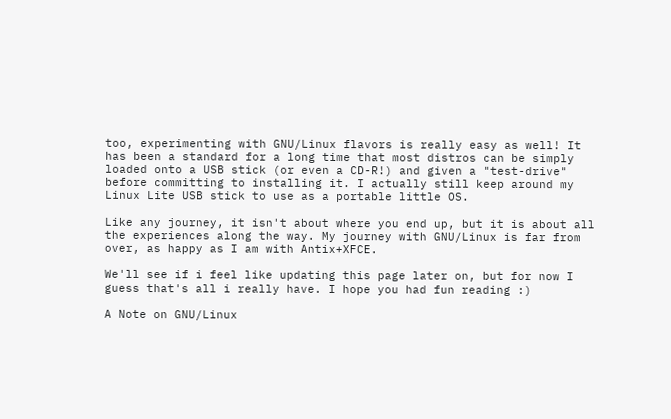too, experimenting with GNU/Linux flavors is really easy as well! It has been a standard for a long time that most distros can be simply loaded onto a USB stick (or even a CD-R!) and given a "test-drive" before committing to installing it. I actually still keep around my Linux Lite USB stick to use as a portable little OS.

Like any journey, it isn't about where you end up, but it is about all the experiences along the way. My journey with GNU/Linux is far from over, as happy as I am with Antix+XFCE.

We'll see if i feel like updating this page later on, but for now I guess that's all i really have. I hope you had fun reading :)

A Note on GNU/Linux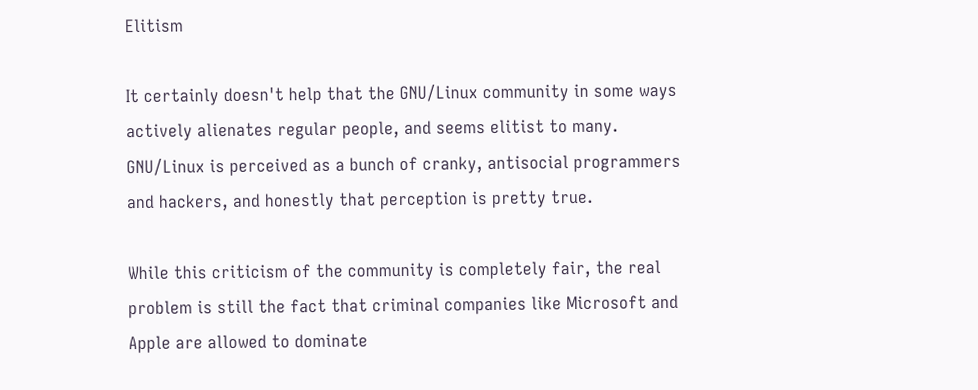Elitism

It certainly doesn't help that the GNU/Linux community in some ways actively alienates regular people, and seems elitist to many. GNU/Linux is perceived as a bunch of cranky, antisocial programmers and hackers, and honestly that perception is pretty true.

While this criticism of the community is completely fair, the real problem is still the fact that criminal companies like Microsoft and Apple are allowed to dominate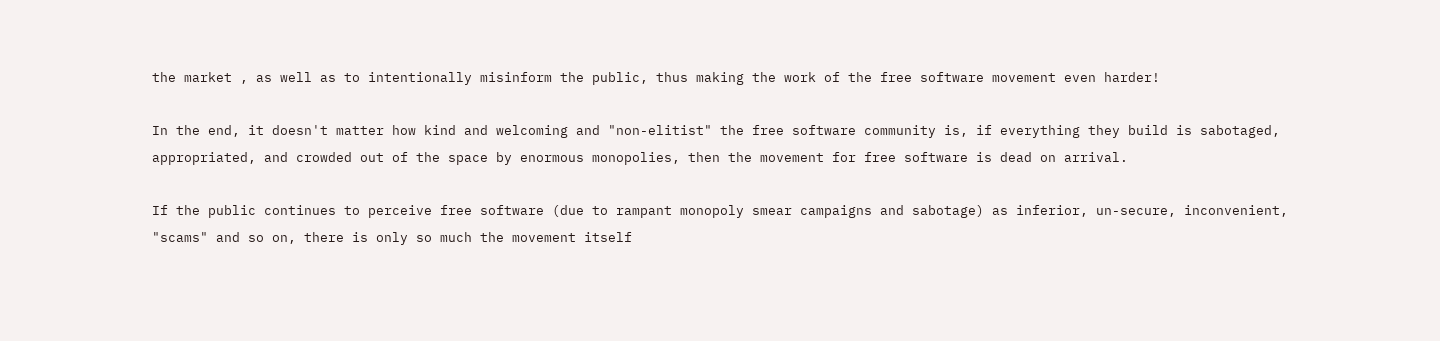the market , as well as to intentionally misinform the public, thus making the work of the free software movement even harder!

In the end, it doesn't matter how kind and welcoming and "non-elitist" the free software community is, if everything they build is sabotaged, appropriated, and crowded out of the space by enormous monopolies, then the movement for free software is dead on arrival.

If the public continues to perceive free software (due to rampant monopoly smear campaigns and sabotage) as inferior, un-secure, inconvenient, "scams" and so on, there is only so much the movement itself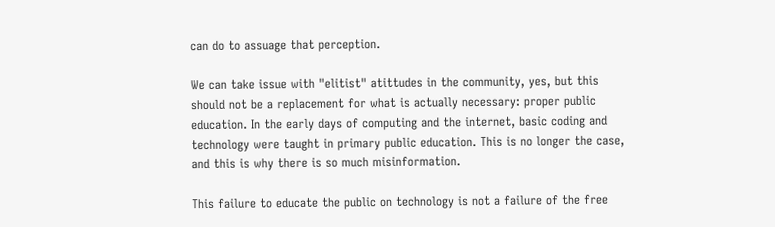can do to assuage that perception.

We can take issue with "elitist" atittudes in the community, yes, but this should not be a replacement for what is actually necessary: proper public education. In the early days of computing and the internet, basic coding and technology were taught in primary public education. This is no longer the case, and this is why there is so much misinformation.

This failure to educate the public on technology is not a failure of the free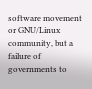software movement or GNU/Linux community, but a failure of governments to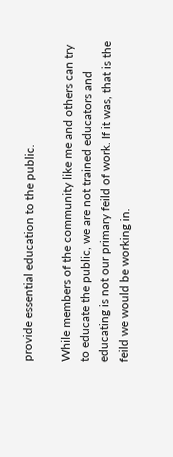provide essential education to the public.

While members of the community like me and others can try to educate the public, we are not trained educators and educating is not our primary feild of work. If it was, that is the feild we would be working in.